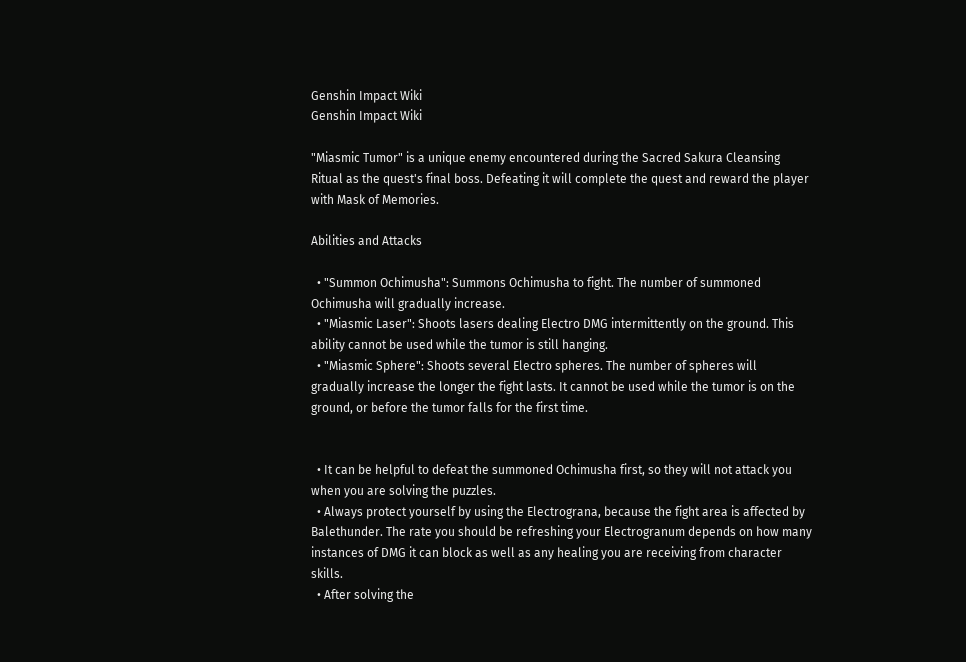Genshin Impact Wiki
Genshin Impact Wiki

"Miasmic Tumor" is a unique enemy encountered during the Sacred Sakura Cleansing Ritual as the quest's final boss. Defeating it will complete the quest and reward the player with Mask of Memories.

Abilities and Attacks

  • "Summon Ochimusha": Summons Ochimusha to fight. The number of summoned Ochimusha will gradually increase.
  • "Miasmic Laser": Shoots lasers dealing Electro DMG intermittently on the ground. This ability cannot be used while the tumor is still hanging.
  • "Miasmic Sphere": Shoots several Electro spheres. The number of spheres will gradually increase the longer the fight lasts. It cannot be used while the tumor is on the ground, or before the tumor falls for the first time.


  • It can be helpful to defeat the summoned Ochimusha first, so they will not attack you when you are solving the puzzles.
  • Always protect yourself by using the Electrograna, because the fight area is affected by Balethunder. The rate you should be refreshing your Electrogranum depends on how many instances of DMG it can block as well as any healing you are receiving from character skills.
  • After solving the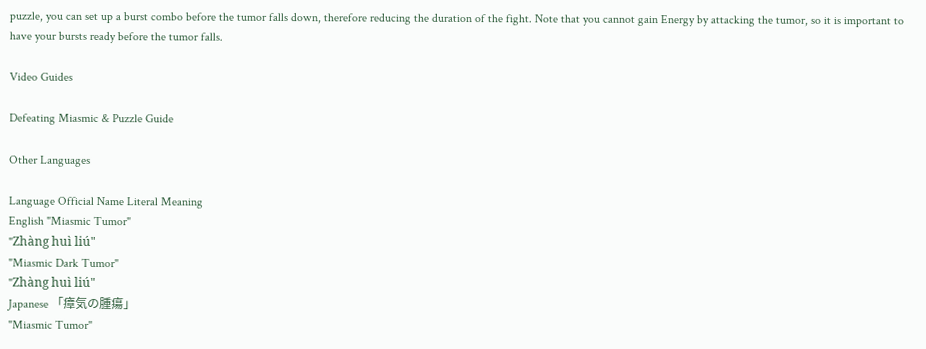puzzle, you can set up a burst combo before the tumor falls down, therefore reducing the duration of the fight. Note that you cannot gain Energy by attacking the tumor, so it is important to have your bursts ready before the tumor falls.

Video Guides

Defeating Miasmic & Puzzle Guide

Other Languages

Language Official Name Literal Meaning
English "Miasmic Tumor"
"Zhàng huì liú"
"Miasmic Dark Tumor"
"Zhàng huì liú"
Japanese 「瘴気の腫瘍」
"Miasmic Tumor"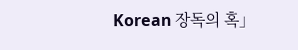Korean 장독의 혹」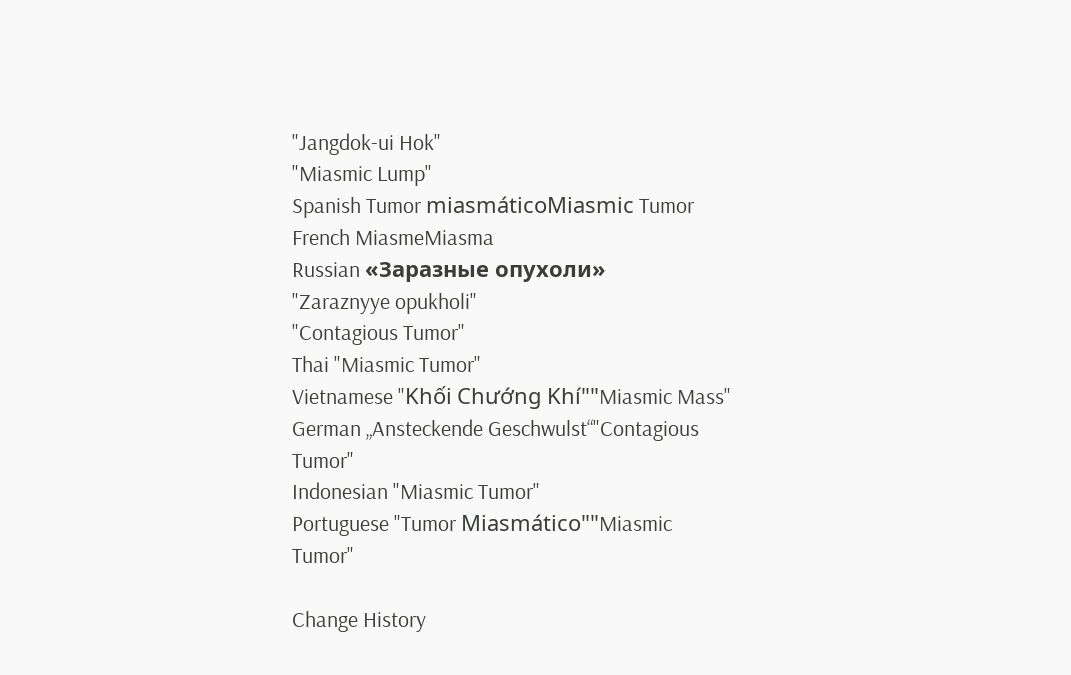"Jangdok-ui Hok"
"Miasmic Lump"
Spanish Tumor miasmáticoMiasmic Tumor
French MiasmeMiasma
Russian «Заразные опухоли»
"Zaraznyye opukholi"
"Contagious Tumor"
Thai "Miasmic Tumor"
Vietnamese "Khối Chướng Khí""Miasmic Mass"
German „Ansteckende Geschwulst“"Contagious Tumor"
Indonesian "Miasmic Tumor"
Portuguese "Tumor Miasmático""Miasmic Tumor"

Change History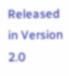Released in Version 2.0